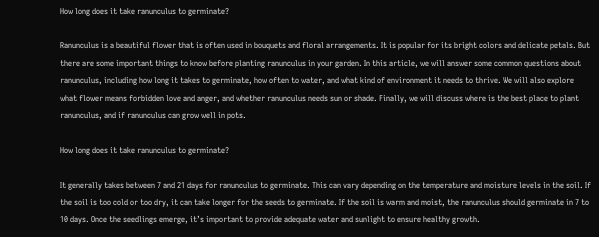How long does it take ranunculus to germinate?

Ranunculus is a beautiful flower that is often used in bouquets and floral arrangements. It is popular for its bright colors and delicate petals. But there are some important things to know before planting ranunculus in your garden. In this article, we will answer some common questions about ranunculus, including how long it takes to germinate, how often to water, and what kind of environment it needs to thrive. We will also explore what flower means forbidden love and anger, and whether ranunculus needs sun or shade. Finally, we will discuss where is the best place to plant ranunculus, and if ranunculus can grow well in pots.

How long does it take ranunculus to germinate?

It generally takes between 7 and 21 days for ranunculus to germinate. This can vary depending on the temperature and moisture levels in the soil. If the soil is too cold or too dry, it can take longer for the seeds to germinate. If the soil is warm and moist, the ranunculus should germinate in 7 to 10 days. Once the seedlings emerge, it’s important to provide adequate water and sunlight to ensure healthy growth.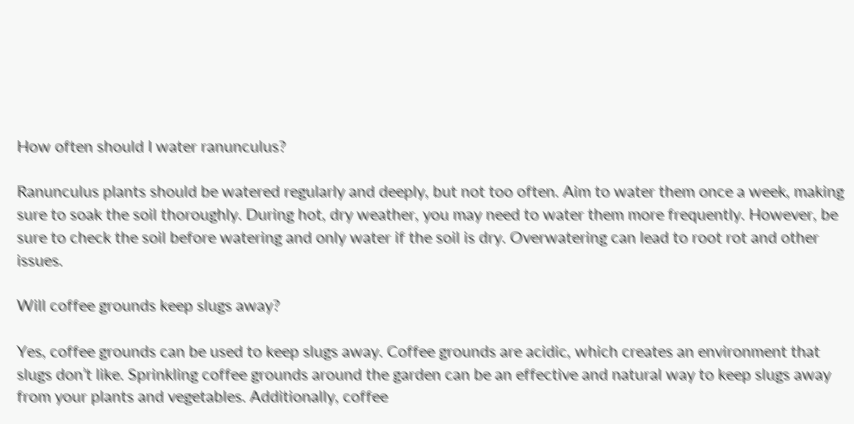How often should I water ranunculus?

Ranunculus plants should be watered regularly and deeply, but not too often. Aim to water them once a week, making sure to soak the soil thoroughly. During hot, dry weather, you may need to water them more frequently. However, be sure to check the soil before watering and only water if the soil is dry. Overwatering can lead to root rot and other issues.

Will coffee grounds keep slugs away?

Yes, coffee grounds can be used to keep slugs away. Coffee grounds are acidic, which creates an environment that slugs don’t like. Sprinkling coffee grounds around the garden can be an effective and natural way to keep slugs away from your plants and vegetables. Additionally, coffee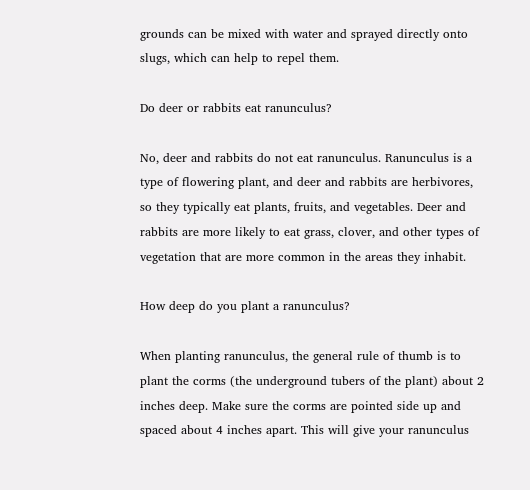grounds can be mixed with water and sprayed directly onto slugs, which can help to repel them.

Do deer or rabbits eat ranunculus?

No, deer and rabbits do not eat ranunculus. Ranunculus is a type of flowering plant, and deer and rabbits are herbivores, so they typically eat plants, fruits, and vegetables. Deer and rabbits are more likely to eat grass, clover, and other types of vegetation that are more common in the areas they inhabit.

How deep do you plant a ranunculus?

When planting ranunculus, the general rule of thumb is to plant the corms (the underground tubers of the plant) about 2 inches deep. Make sure the corms are pointed side up and spaced about 4 inches apart. This will give your ranunculus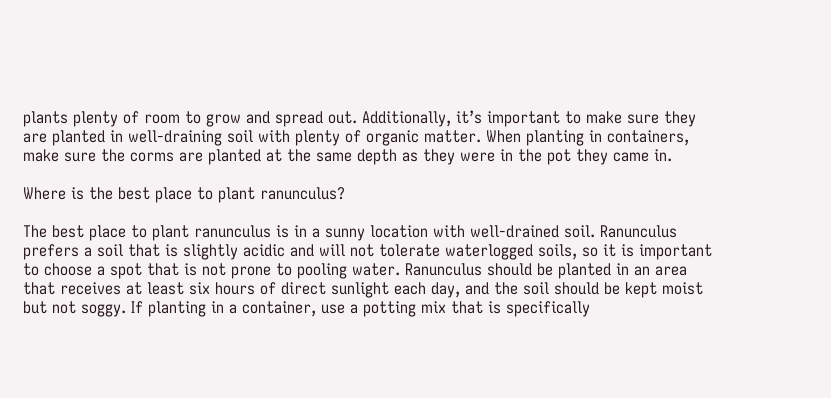plants plenty of room to grow and spread out. Additionally, it’s important to make sure they are planted in well-draining soil with plenty of organic matter. When planting in containers, make sure the corms are planted at the same depth as they were in the pot they came in.

Where is the best place to plant ranunculus?

The best place to plant ranunculus is in a sunny location with well-drained soil. Ranunculus prefers a soil that is slightly acidic and will not tolerate waterlogged soils, so it is important to choose a spot that is not prone to pooling water. Ranunculus should be planted in an area that receives at least six hours of direct sunlight each day, and the soil should be kept moist but not soggy. If planting in a container, use a potting mix that is specifically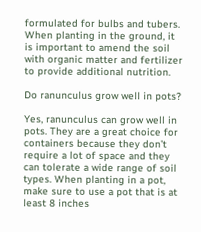formulated for bulbs and tubers. When planting in the ground, it is important to amend the soil with organic matter and fertilizer to provide additional nutrition.

Do ranunculus grow well in pots?

Yes, ranunculus can grow well in pots. They are a great choice for containers because they don’t require a lot of space and they can tolerate a wide range of soil types. When planting in a pot, make sure to use a pot that is at least 8 inches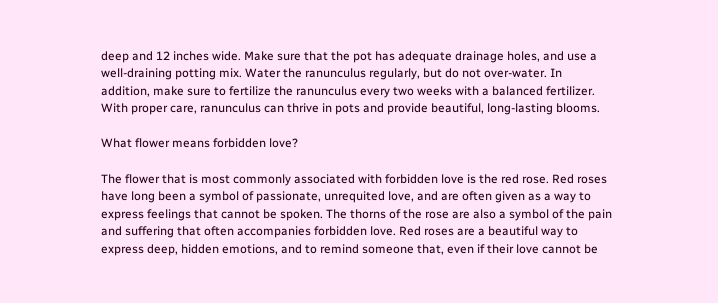deep and 12 inches wide. Make sure that the pot has adequate drainage holes, and use a well-draining potting mix. Water the ranunculus regularly, but do not over-water. In addition, make sure to fertilize the ranunculus every two weeks with a balanced fertilizer. With proper care, ranunculus can thrive in pots and provide beautiful, long-lasting blooms.

What flower means forbidden love?

The flower that is most commonly associated with forbidden love is the red rose. Red roses have long been a symbol of passionate, unrequited love, and are often given as a way to express feelings that cannot be spoken. The thorns of the rose are also a symbol of the pain and suffering that often accompanies forbidden love. Red roses are a beautiful way to express deep, hidden emotions, and to remind someone that, even if their love cannot be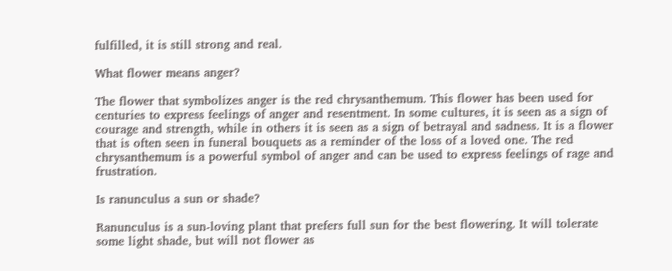fulfilled, it is still strong and real.

What flower means anger?

The flower that symbolizes anger is the red chrysanthemum. This flower has been used for centuries to express feelings of anger and resentment. In some cultures, it is seen as a sign of courage and strength, while in others it is seen as a sign of betrayal and sadness. It is a flower that is often seen in funeral bouquets as a reminder of the loss of a loved one. The red chrysanthemum is a powerful symbol of anger and can be used to express feelings of rage and frustration.

Is ranunculus a sun or shade?

Ranunculus is a sun-loving plant that prefers full sun for the best flowering. It will tolerate some light shade, but will not flower as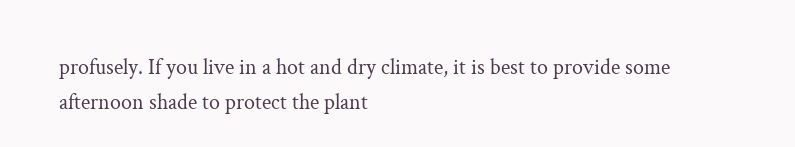profusely. If you live in a hot and dry climate, it is best to provide some afternoon shade to protect the plant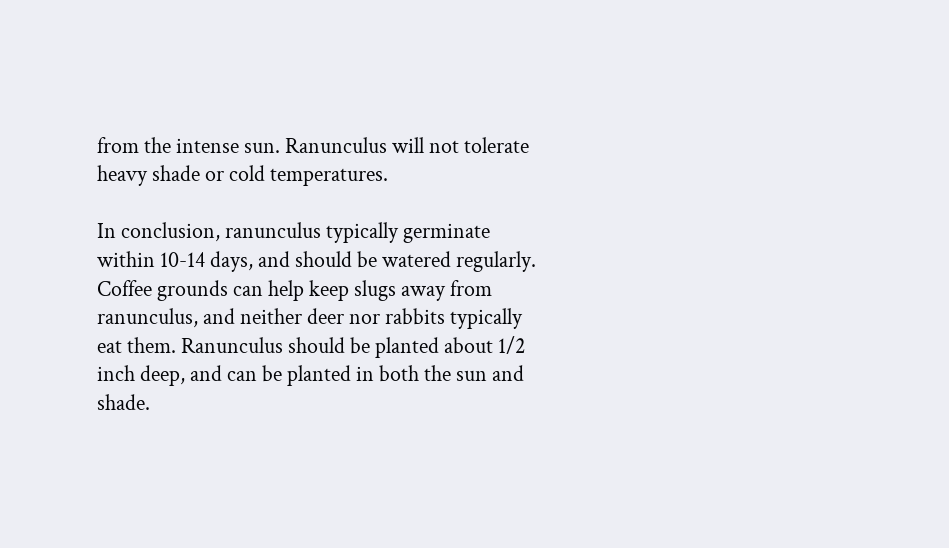from the intense sun. Ranunculus will not tolerate heavy shade or cold temperatures.

In conclusion, ranunculus typically germinate within 10-14 days, and should be watered regularly. Coffee grounds can help keep slugs away from ranunculus, and neither deer nor rabbits typically eat them. Ranunculus should be planted about 1/2 inch deep, and can be planted in both the sun and shade.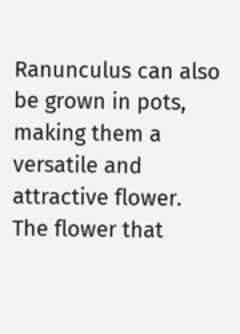Ranunculus can also be grown in pots, making them a versatile and attractive flower. The flower that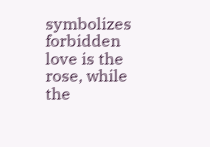symbolizes forbidden love is the rose, while the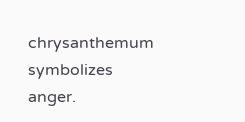chrysanthemum symbolizes anger.